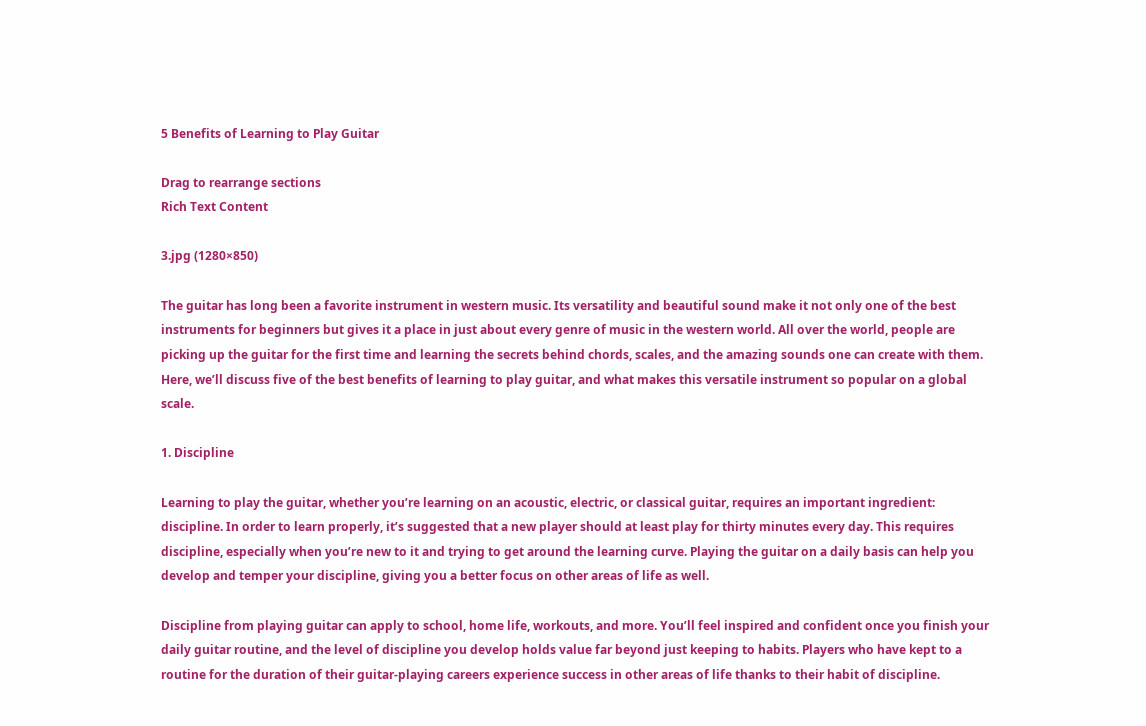5 Benefits of Learning to Play Guitar

Drag to rearrange sections
Rich Text Content

3.jpg (1280×850)

The guitar has long been a favorite instrument in western music. Its versatility and beautiful sound make it not only one of the best instruments for beginners but gives it a place in just about every genre of music in the western world. All over the world, people are picking up the guitar for the first time and learning the secrets behind chords, scales, and the amazing sounds one can create with them. Here, we’ll discuss five of the best benefits of learning to play guitar, and what makes this versatile instrument so popular on a global scale.

1. Discipline

Learning to play the guitar, whether you’re learning on an acoustic, electric, or classical guitar, requires an important ingredient: discipline. In order to learn properly, it’s suggested that a new player should at least play for thirty minutes every day. This requires discipline, especially when you’re new to it and trying to get around the learning curve. Playing the guitar on a daily basis can help you develop and temper your discipline, giving you a better focus on other areas of life as well.

Discipline from playing guitar can apply to school, home life, workouts, and more. You’ll feel inspired and confident once you finish your daily guitar routine, and the level of discipline you develop holds value far beyond just keeping to habits. Players who have kept to a routine for the duration of their guitar-playing careers experience success in other areas of life thanks to their habit of discipline.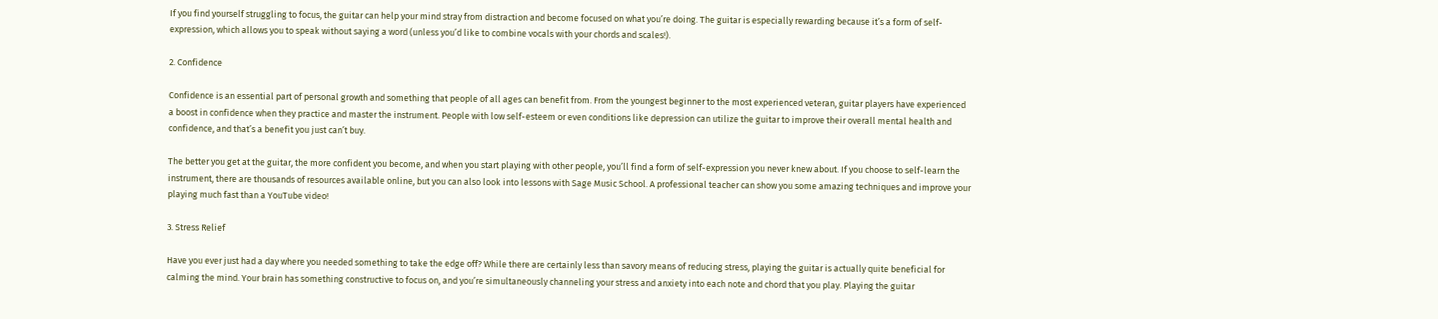If you find yourself struggling to focus, the guitar can help your mind stray from distraction and become focused on what you’re doing. The guitar is especially rewarding because it’s a form of self-expression, which allows you to speak without saying a word (unless you’d like to combine vocals with your chords and scales!).

2. Confidence

Confidence is an essential part of personal growth and something that people of all ages can benefit from. From the youngest beginner to the most experienced veteran, guitar players have experienced a boost in confidence when they practice and master the instrument. People with low self-esteem or even conditions like depression can utilize the guitar to improve their overall mental health and confidence, and that’s a benefit you just can’t buy.

The better you get at the guitar, the more confident you become, and when you start playing with other people, you’ll find a form of self-expression you never knew about. If you choose to self-learn the instrument, there are thousands of resources available online, but you can also look into lessons with Sage Music School. A professional teacher can show you some amazing techniques and improve your playing much fast than a YouTube video!

3. Stress Relief

Have you ever just had a day where you needed something to take the edge off? While there are certainly less than savory means of reducing stress, playing the guitar is actually quite beneficial for calming the mind. Your brain has something constructive to focus on, and you’re simultaneously channeling your stress and anxiety into each note and chord that you play. Playing the guitar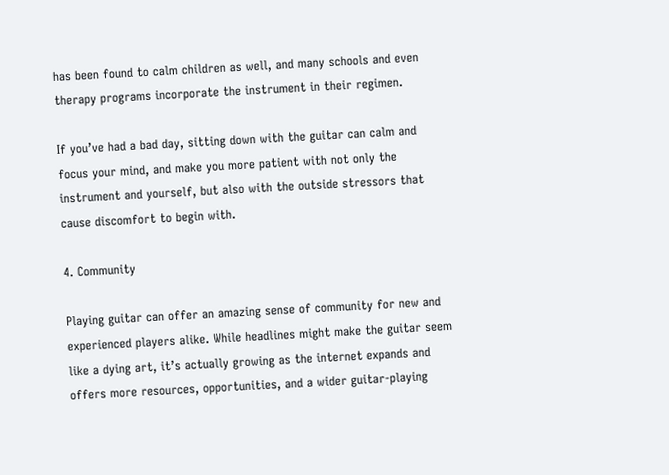has been found to calm children as well, and many schools and even therapy programs incorporate the instrument in their regimen.

If you’ve had a bad day, sitting down with the guitar can calm and focus your mind, and make you more patient with not only the instrument and yourself, but also with the outside stressors that cause discomfort to begin with.

4. Community

Playing guitar can offer an amazing sense of community for new and experienced players alike. While headlines might make the guitar seem like a dying art, it’s actually growing as the internet expands and offers more resources, opportunities, and a wider guitar-playing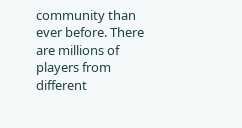community than ever before. There are millions of players from different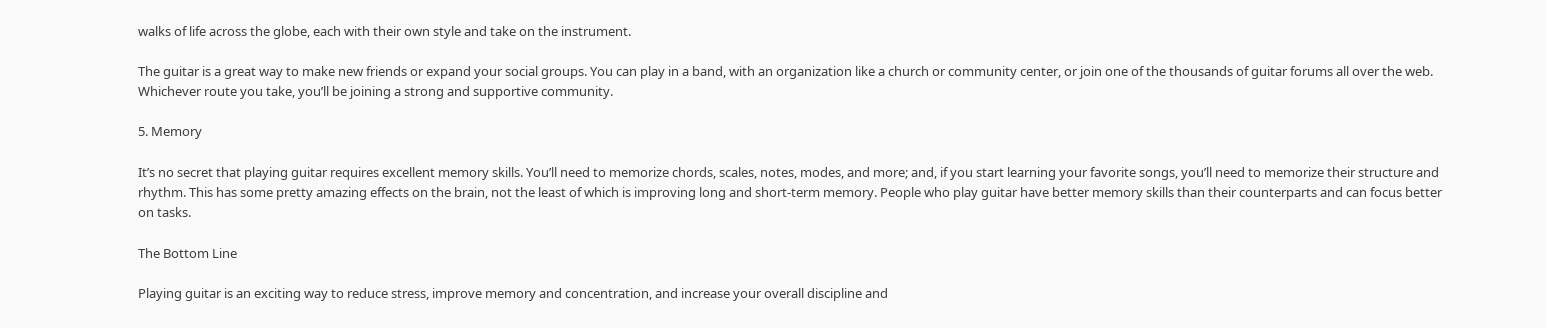walks of life across the globe, each with their own style and take on the instrument.

The guitar is a great way to make new friends or expand your social groups. You can play in a band, with an organization like a church or community center, or join one of the thousands of guitar forums all over the web. Whichever route you take, you’ll be joining a strong and supportive community.

5. Memory

It’s no secret that playing guitar requires excellent memory skills. You’ll need to memorize chords, scales, notes, modes, and more; and, if you start learning your favorite songs, you’ll need to memorize their structure and rhythm. This has some pretty amazing effects on the brain, not the least of which is improving long and short-term memory. People who play guitar have better memory skills than their counterparts and can focus better on tasks.

The Bottom Line

Playing guitar is an exciting way to reduce stress, improve memory and concentration, and increase your overall discipline and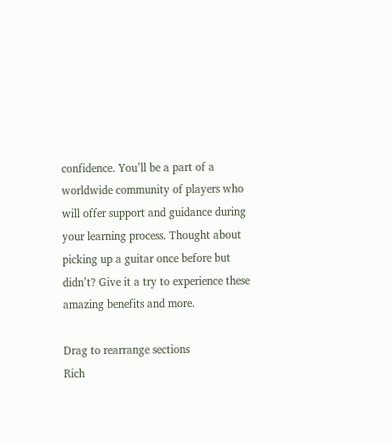confidence. You’ll be a part of a worldwide community of players who will offer support and guidance during your learning process. Thought about picking up a guitar once before but didn’t? Give it a try to experience these amazing benefits and more.

Drag to rearrange sections
Rich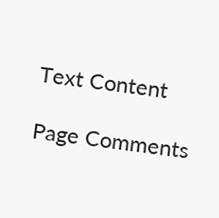Text Content

Page Comments